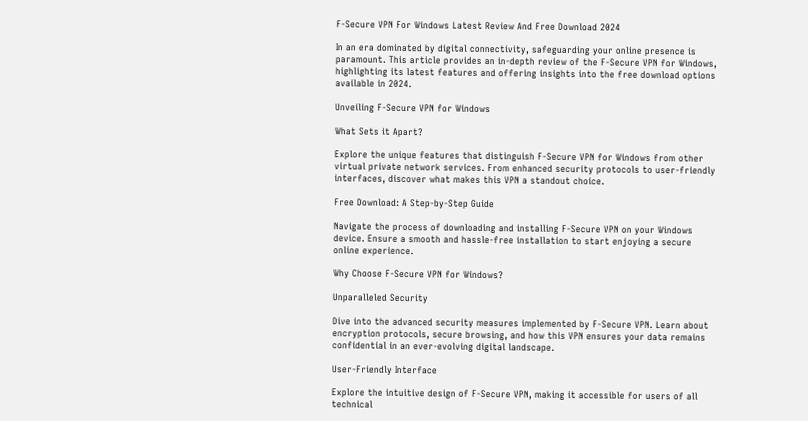F‑Secure VPN For Windows Latest Review And Free Download 2024

In an era dominated by digital connectivity, safeguarding your online presence is paramount. This article provides an in-depth review of the F‑Secure VPN for Windows, highlighting its latest features and offering insights into the free download options available in 2024.

Unveiling F‑Secure VPN for Windows

What Sets it Apart?

Explore the unique features that distinguish F‑Secure VPN for Windows from other virtual private network services. From enhanced security protocols to user-friendly interfaces, discover what makes this VPN a standout choice.

Free Download: A Step-by-Step Guide

Navigate the process of downloading and installing F‑Secure VPN on your Windows device. Ensure a smooth and hassle-free installation to start enjoying a secure online experience.

Why Choose F‑Secure VPN for Windows?

Unparalleled Security

Dive into the advanced security measures implemented by F‑Secure VPN. Learn about encryption protocols, secure browsing, and how this VPN ensures your data remains confidential in an ever-evolving digital landscape.

User-Friendly Interface

Explore the intuitive design of F‑Secure VPN, making it accessible for users of all technical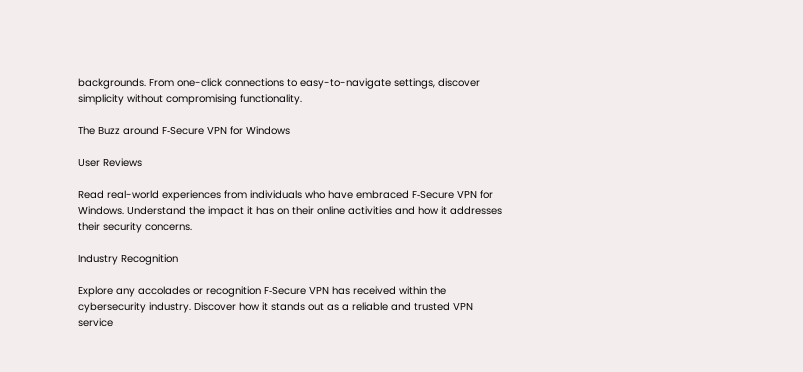backgrounds. From one-click connections to easy-to-navigate settings, discover simplicity without compromising functionality.

The Buzz around F‑Secure VPN for Windows

User Reviews

Read real-world experiences from individuals who have embraced F‑Secure VPN for Windows. Understand the impact it has on their online activities and how it addresses their security concerns.

Industry Recognition

Explore any accolades or recognition F‑Secure VPN has received within the cybersecurity industry. Discover how it stands out as a reliable and trusted VPN service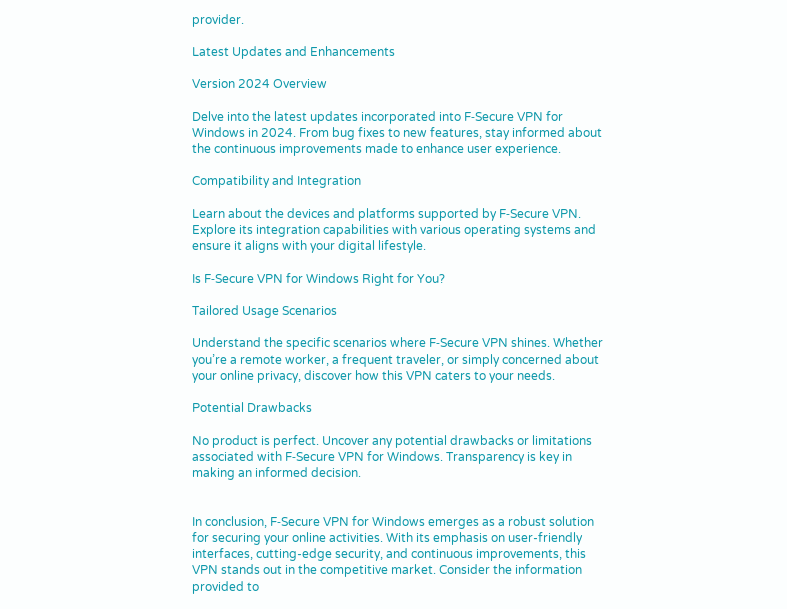provider.

Latest Updates and Enhancements

Version 2024 Overview

Delve into the latest updates incorporated into F‑Secure VPN for Windows in 2024. From bug fixes to new features, stay informed about the continuous improvements made to enhance user experience.

Compatibility and Integration

Learn about the devices and platforms supported by F‑Secure VPN. Explore its integration capabilities with various operating systems and ensure it aligns with your digital lifestyle.

Is F‑Secure VPN for Windows Right for You?

Tailored Usage Scenarios

Understand the specific scenarios where F‑Secure VPN shines. Whether you’re a remote worker, a frequent traveler, or simply concerned about your online privacy, discover how this VPN caters to your needs.

Potential Drawbacks

No product is perfect. Uncover any potential drawbacks or limitations associated with F‑Secure VPN for Windows. Transparency is key in making an informed decision.


In conclusion, F‑Secure VPN for Windows emerges as a robust solution for securing your online activities. With its emphasis on user-friendly interfaces, cutting-edge security, and continuous improvements, this VPN stands out in the competitive market. Consider the information provided to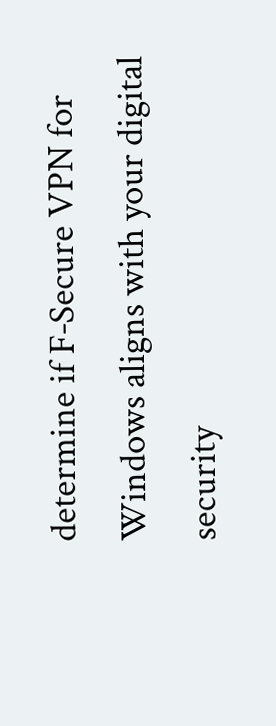determine if F‑Secure VPN for Windows aligns with your digital security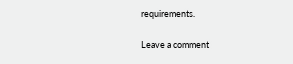requirements.

Leave a comment